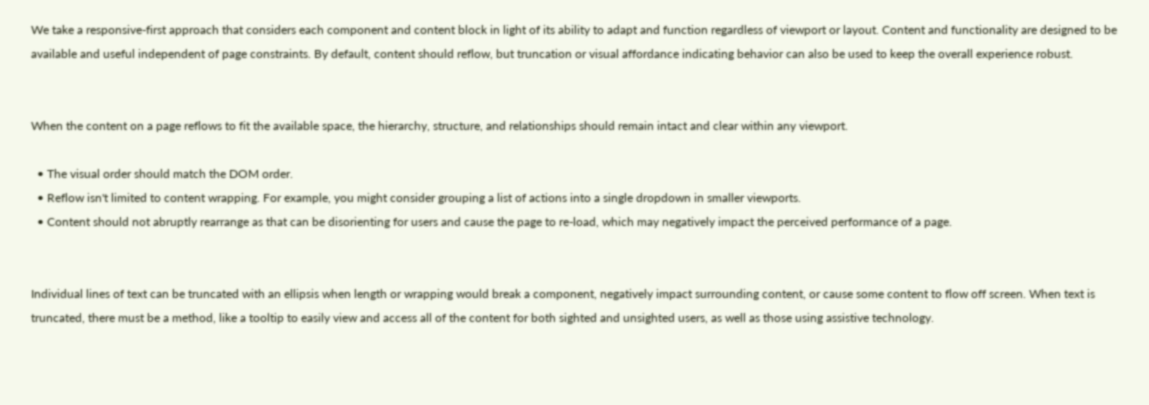We take a responsive-first approach that considers each component and content block in light of its ability to adapt and function regardless of viewport or layout. Content and functionality are designed to be available and useful independent of page constraints. By default, content should reflow, but truncation or visual affordance indicating behavior can also be used to keep the overall experience robust.


When the content on a page reflows to fit the available space, the hierarchy, structure, and relationships should remain intact and clear within any viewport.

  • The visual order should match the DOM order.
  • Reflow isn't limited to content wrapping. For example, you might consider grouping a list of actions into a single dropdown in smaller viewports.
  • Content should not abruptly rearrange as that can be disorienting for users and cause the page to re-load, which may negatively impact the perceived performance of a page.


Individual lines of text can be truncated with an ellipsis when length or wrapping would break a component, negatively impact surrounding content, or cause some content to flow off screen. When text is truncated, there must be a method, like a tooltip to easily view and access all of the content for both sighted and unsighted users, as well as those using assistive technology.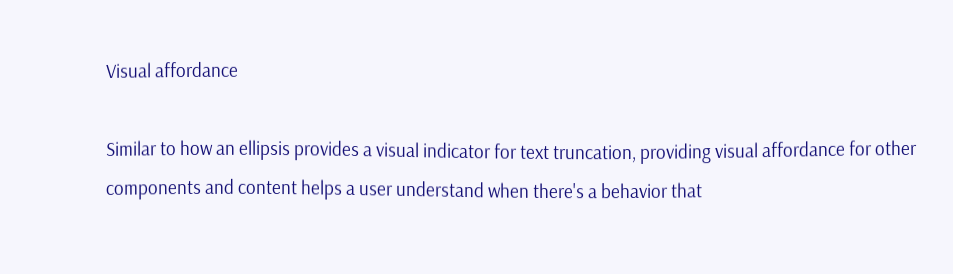Visual affordance

Similar to how an ellipsis provides a visual indicator for text truncation, providing visual affordance for other components and content helps a user understand when there's a behavior that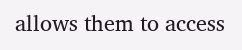allows them to access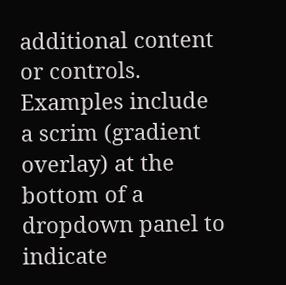additional content or controls. Examples include a scrim (gradient overlay) at the bottom of a dropdown panel to indicate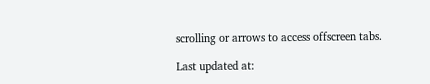scrolling or arrows to access offscreen tabs.

Last updated at: